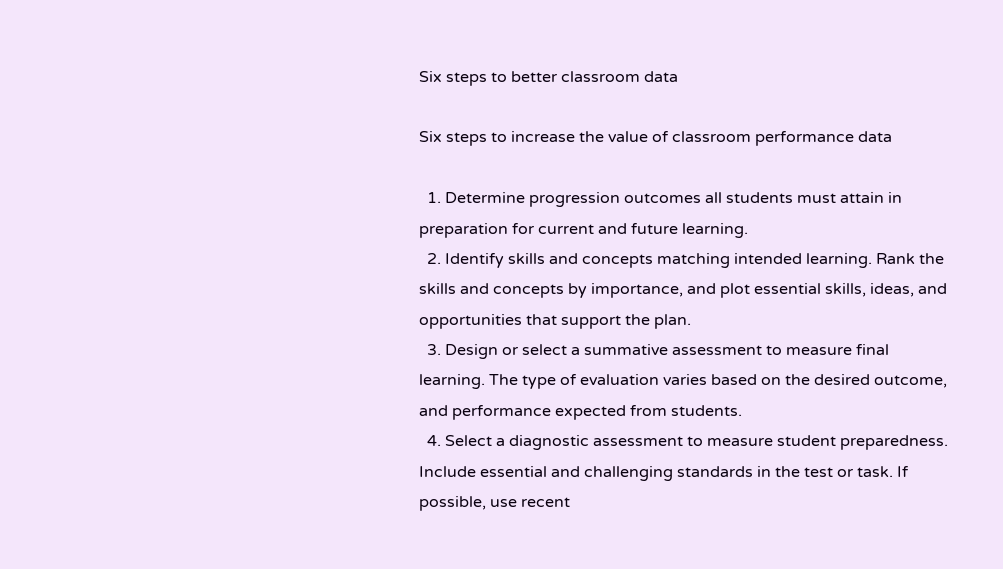Six steps to better classroom data

Six steps to increase the value of classroom performance data

  1. Determine progression outcomes all students must attain in preparation for current and future learning.
  2. Identify skills and concepts matching intended learning. Rank the skills and concepts by importance, and plot essential skills, ideas, and opportunities that support the plan.
  3. Design or select a summative assessment to measure final learning. The type of evaluation varies based on the desired outcome, and performance expected from students.
  4. Select a diagnostic assessment to measure student preparedness. Include essential and challenging standards in the test or task. If possible, use recent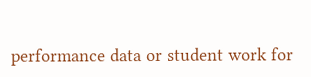performance data or student work for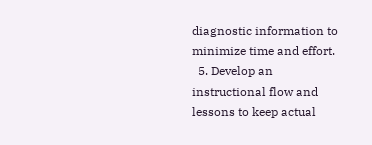diagnostic information to minimize time and effort.
  5. Develop an instructional flow and lessons to keep actual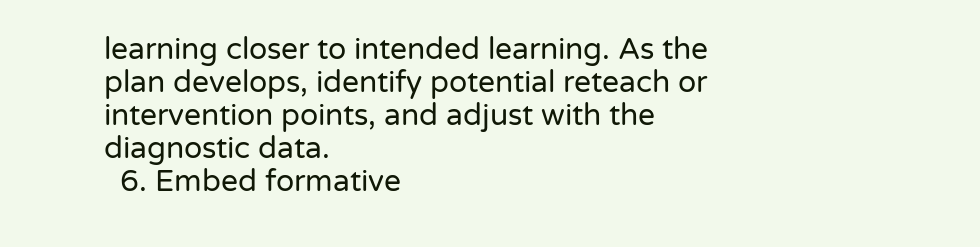learning closer to intended learning. As the plan develops, identify potential reteach or intervention points, and adjust with the diagnostic data.
  6. Embed formative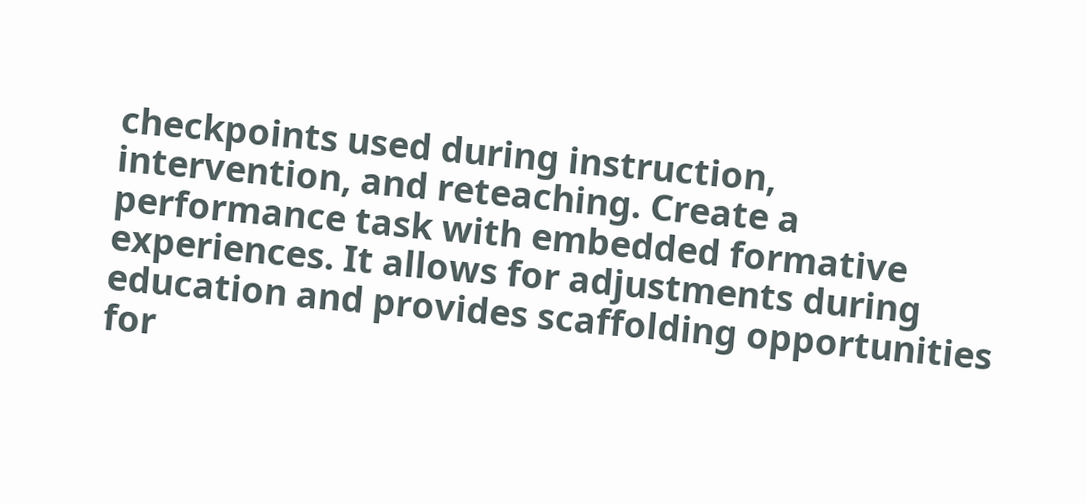checkpoints used during instruction, intervention, and reteaching. Create a performance task with embedded formative experiences. It allows for adjustments during education and provides scaffolding opportunities for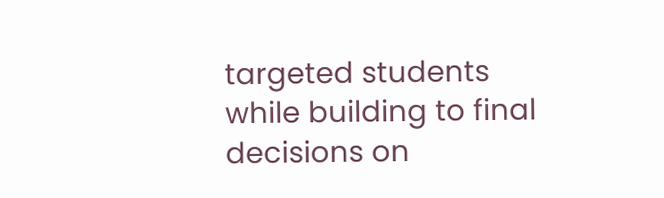targeted students while building to final decisions on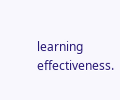learning effectiveness.